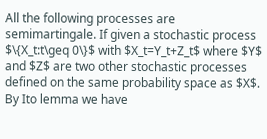All the following processes are semimartingale. If given a stochastic process $\{X_t:t\geq 0\}$ with $X_t=Y_t+Z_t$ where $Y$ and $Z$ are two other stochastic processes defined on the same probability space as $X$. By Ito lemma we have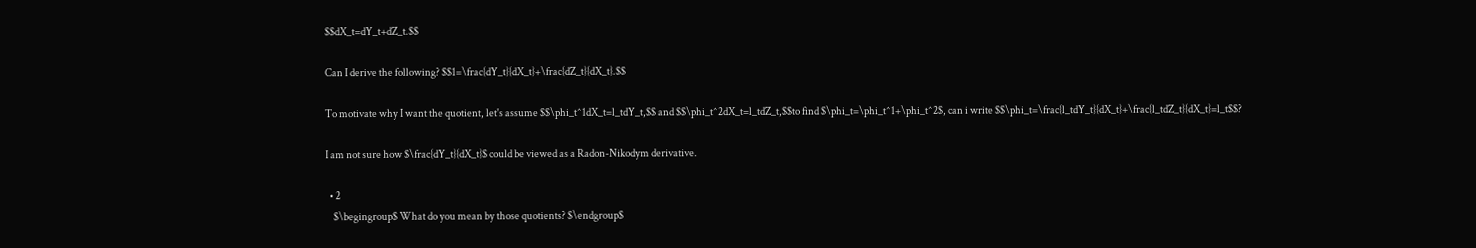$$dX_t=dY_t+dZ_t.$$

Can I derive the following? $$1=\frac{dY_t}{dX_t}+\frac{dZ_t}{dX_t}.$$

To motivate why I want the quotient, let's assume $$\phi_t^1dX_t=l_tdY_t,$$ and $$\phi_t^2dX_t=l_tdZ_t,$$to find $\phi_t=\phi_t^1+\phi_t^2$, can i write $$\phi_t=\frac{l_tdY_t}{dX_t}+\frac{l_tdZ_t}{dX_t}=l_t$$?

I am not sure how $\frac{dY_t}{dX_t}$ could be viewed as a Radon-Nikodym derivative.

  • 2
    $\begingroup$ What do you mean by those quotients? $\endgroup$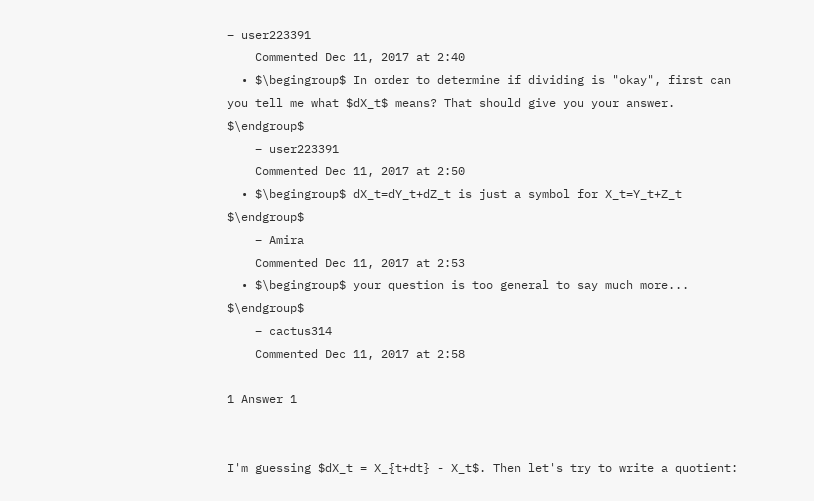– user223391
    Commented Dec 11, 2017 at 2:40
  • $\begingroup$ In order to determine if dividing is "okay", first can you tell me what $dX_t$ means? That should give you your answer. $\endgroup$
    – user223391
    Commented Dec 11, 2017 at 2:50
  • $\begingroup$ dX_t=dY_t+dZ_t is just a symbol for X_t=Y_t+Z_t $\endgroup$
    – Amira
    Commented Dec 11, 2017 at 2:53
  • $\begingroup$ your question is too general to say much more... $\endgroup$
    – cactus314
    Commented Dec 11, 2017 at 2:58

1 Answer 1


I'm guessing $dX_t = X_{t+dt} - X_t$. Then let's try to write a quotient: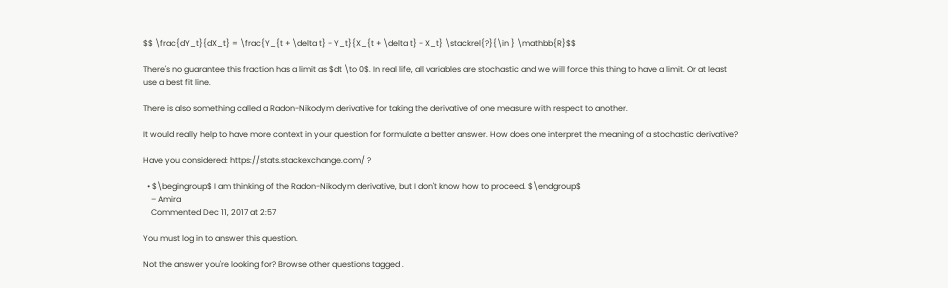$$ \frac{dY_t}{dX_t} = \frac{Y_{t + \delta t} - Y_t}{X_{t + \delta t} - X_t} \stackrel{?}{\in } \mathbb{R}$$

There's no guarantee this fraction has a limit as $dt \to 0$. In real life, all variables are stochastic and we will force this thing to have a limit. Or at least use a best fit line.

There is also something called a Radon-Nikodym derivative for taking the derivative of one measure with respect to another.

It would really help to have more context in your question for formulate a better answer. How does one interpret the meaning of a stochastic derivative?

Have you considered: https://stats.stackexchange.com/ ?

  • $\begingroup$ I am thinking of the Radon-Nikodym derivative, but I don't know how to proceed. $\endgroup$
    – Amira
    Commented Dec 11, 2017 at 2:57

You must log in to answer this question.

Not the answer you're looking for? Browse other questions tagged .